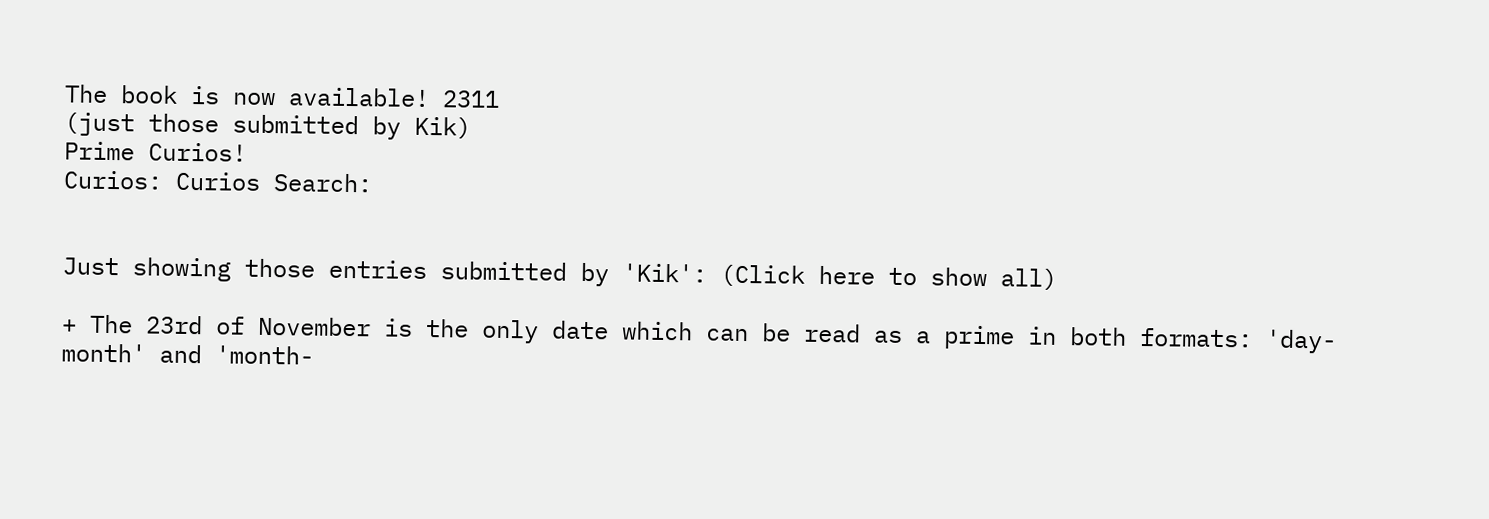The book is now available! 2311
(just those submitted by Kik)
Prime Curios!
Curios: Curios Search:


Just showing those entries submitted by 'Kik': (Click here to show all)

+ The 23rd of November is the only date which can be read as a prime in both formats: 'day-month' and 'month-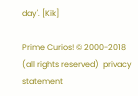day'. [Kik]

Prime Curios! © 2000-2018 (all rights reserved)  privacy statement